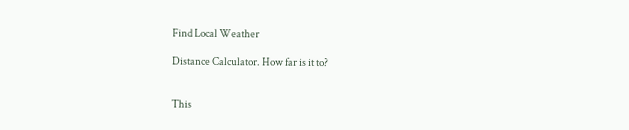Find Local Weather

Distance Calculator. How far is it to?


This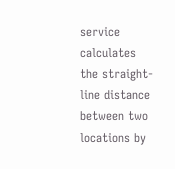service calculates the straight-line distance between two locations by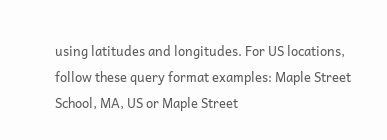using latitudes and longitudes. For US locations, follow these query format examples: Maple Street School, MA, US or Maple Street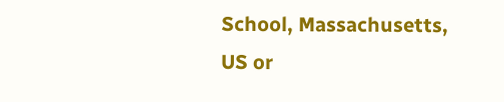School, Massachusetts, US or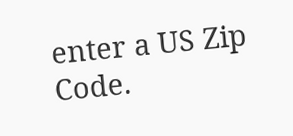enter a US Zip Code.